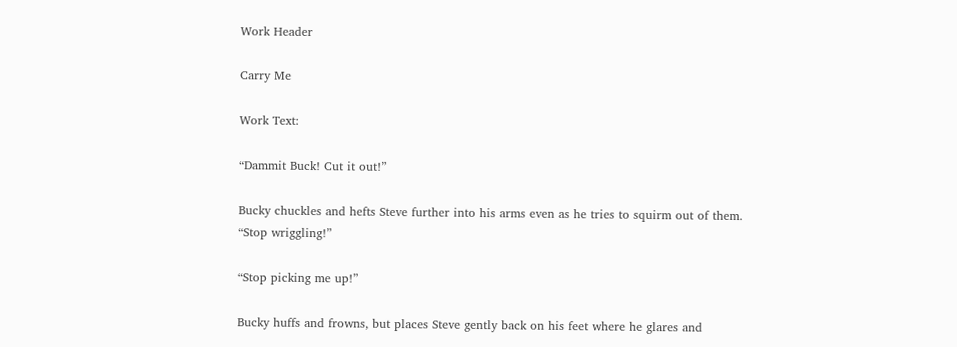Work Header

Carry Me

Work Text:

“Dammit Buck! Cut it out!”

Bucky chuckles and hefts Steve further into his arms even as he tries to squirm out of them. “Stop wriggling!”

“Stop picking me up!”

Bucky huffs and frowns, but places Steve gently back on his feet where he glares and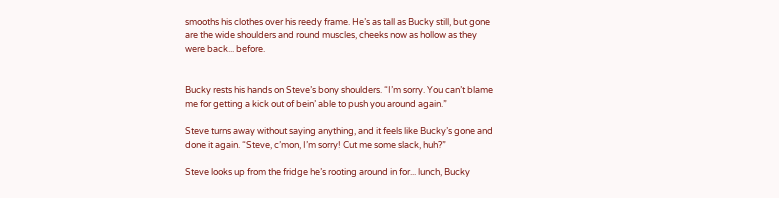smooths his clothes over his reedy frame. He’s as tall as Bucky still, but gone are the wide shoulders and round muscles, cheeks now as hollow as they were back... before.


Bucky rests his hands on Steve’s bony shoulders. “I’m sorry. You can’t blame me for getting a kick out of bein’ able to push you around again.”

Steve turns away without saying anything, and it feels like Bucky’s gone and done it again. “Steve, c’mon, I’m sorry! Cut me some slack, huh?”

Steve looks up from the fridge he’s rooting around in for... lunch, Bucky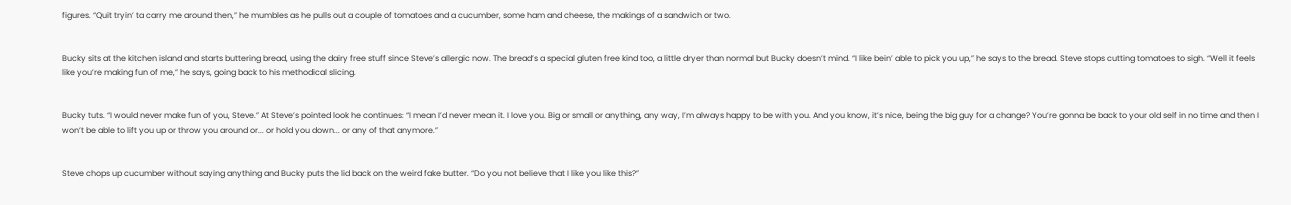figures. “Quit tryin’ ta carry me around then,” he mumbles as he pulls out a couple of tomatoes and a cucumber, some ham and cheese, the makings of a sandwich or two.


Bucky sits at the kitchen island and starts buttering bread, using the dairy free stuff since Steve’s allergic now. The bread’s a special gluten free kind too, a little dryer than normal but Bucky doesn’t mind. “I like bein’ able to pick you up,” he says to the bread. Steve stops cutting tomatoes to sigh. “Well it feels like you’re making fun of me,” he says, going back to his methodical slicing.


Bucky tuts. “I would never make fun of you, Steve.” At Steve’s pointed look he continues: “I mean I’d never mean it. I love you. Big or small or anything, any way, I’m always happy to be with you. And you know, it’s nice, being the big guy for a change? You’re gonna be back to your old self in no time and then I won’t be able to lift you up or throw you around or... or hold you down... or any of that anymore.”


Steve chops up cucumber without saying anything and Bucky puts the lid back on the weird fake butter. “Do you not believe that I like you like this?”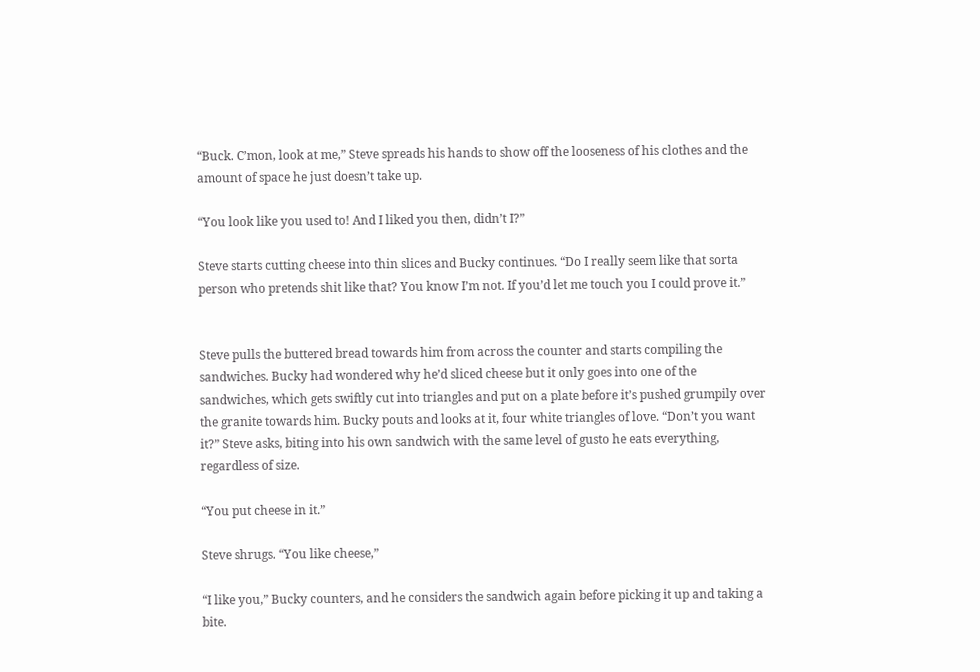“Buck. C’mon, look at me,” Steve spreads his hands to show off the looseness of his clothes and the amount of space he just doesn’t take up.

“You look like you used to! And I liked you then, didn’t I?”

Steve starts cutting cheese into thin slices and Bucky continues. “Do I really seem like that sorta person who pretends shit like that? You know I’m not. If you’d let me touch you I could prove it.”


Steve pulls the buttered bread towards him from across the counter and starts compiling the sandwiches. Bucky had wondered why he’d sliced cheese but it only goes into one of the sandwiches, which gets swiftly cut into triangles and put on a plate before it’s pushed grumpily over the granite towards him. Bucky pouts and looks at it, four white triangles of love. “Don’t you want it?” Steve asks, biting into his own sandwich with the same level of gusto he eats everything, regardless of size.

“You put cheese in it.”

Steve shrugs. “You like cheese,”

“I like you,” Bucky counters, and he considers the sandwich again before picking it up and taking a bite.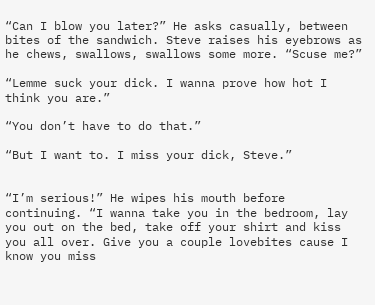“Can I blow you later?” He asks casually, between bites of the sandwich. Steve raises his eyebrows as he chews, swallows, swallows some more. “Scuse me?”

“Lemme suck your dick. I wanna prove how hot I think you are.”

“You don’t have to do that.”

“But I want to. I miss your dick, Steve.”


“I’m serious!” He wipes his mouth before continuing. “I wanna take you in the bedroom, lay you out on the bed, take off your shirt and kiss you all over. Give you a couple lovebites cause I know you miss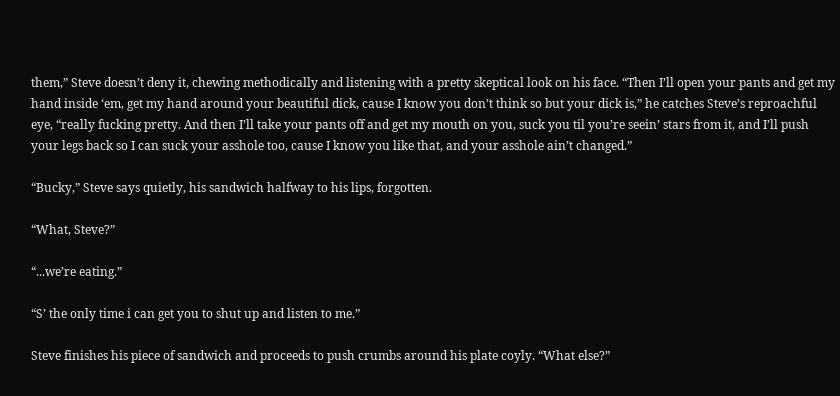them,” Steve doesn’t deny it, chewing methodically and listening with a pretty skeptical look on his face. “Then I’ll open your pants and get my hand inside ‘em, get my hand around your beautiful dick, cause I know you don’t think so but your dick is,” he catches Steve’s reproachful eye, “really fucking pretty. And then I’ll take your pants off and get my mouth on you, suck you til you’re seein’ stars from it, and I’ll push your legs back so I can suck your asshole too, cause I know you like that, and your asshole ain’t changed.”

“Bucky,” Steve says quietly, his sandwich halfway to his lips, forgotten.

“What, Steve?”

“...we’re eating.”

“S’ the only time i can get you to shut up and listen to me.”

Steve finishes his piece of sandwich and proceeds to push crumbs around his plate coyly. “What else?”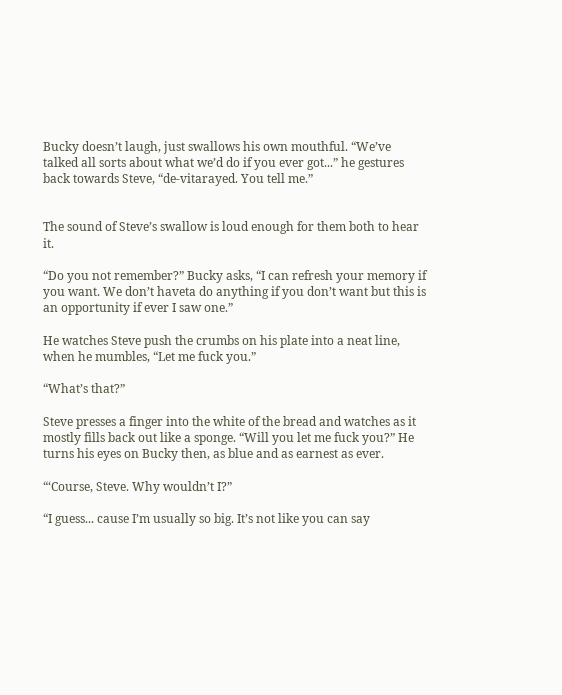Bucky doesn’t laugh, just swallows his own mouthful. “We’ve talked all sorts about what we’d do if you ever got...” he gestures back towards Steve, “de-vitarayed. You tell me.”


The sound of Steve’s swallow is loud enough for them both to hear it.

“Do you not remember?” Bucky asks, “I can refresh your memory if you want. We don’t haveta do anything if you don’t want but this is an opportunity if ever I saw one.”

He watches Steve push the crumbs on his plate into a neat line, when he mumbles, “Let me fuck you.”

“What’s that?”

Steve presses a finger into the white of the bread and watches as it mostly fills back out like a sponge. “Will you let me fuck you?” He turns his eyes on Bucky then, as blue and as earnest as ever.

“‘Course, Steve. Why wouldn’t I?”

“I guess... cause I’m usually so big. It’s not like you can say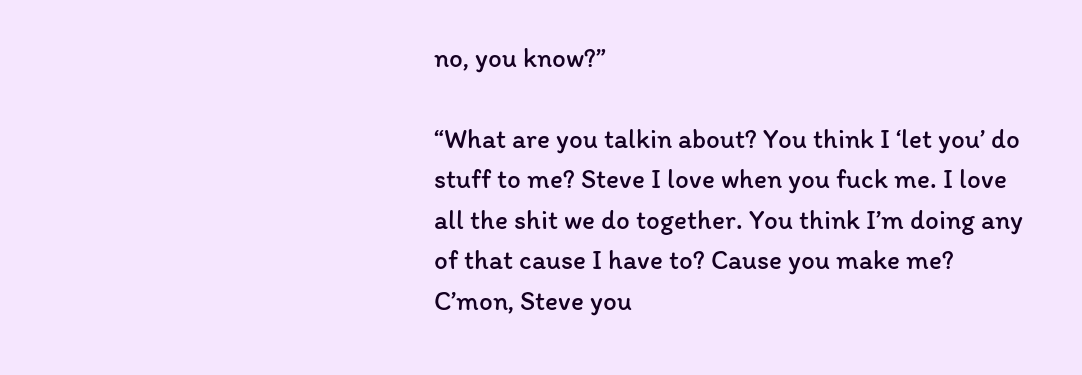no, you know?”

“What are you talkin about? You think I ‘let you’ do stuff to me? Steve I love when you fuck me. I love all the shit we do together. You think I’m doing any of that cause I have to? Cause you make me? C’mon, Steve you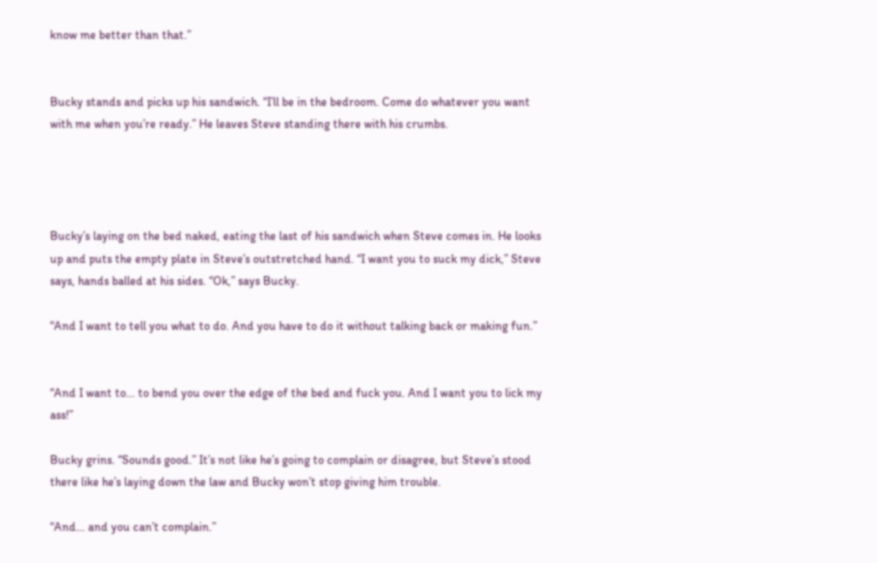know me better than that.”


Bucky stands and picks up his sandwich. “I’ll be in the bedroom. Come do whatever you want with me when you’re ready.” He leaves Steve standing there with his crumbs.




Bucky’s laying on the bed naked, eating the last of his sandwich when Steve comes in. He looks up and puts the empty plate in Steve’s outstretched hand. “I want you to suck my dick,” Steve says, hands balled at his sides. “Ok,” says Bucky.

“And I want to tell you what to do. And you have to do it without talking back or making fun.”


“And I want to... to bend you over the edge of the bed and fuck you. And I want you to lick my ass!”

Bucky grins. “Sounds good.” It’s not like he’s going to complain or disagree, but Steve’s stood there like he’s laying down the law and Bucky won’t stop giving him trouble.

“And... and you can’t complain.”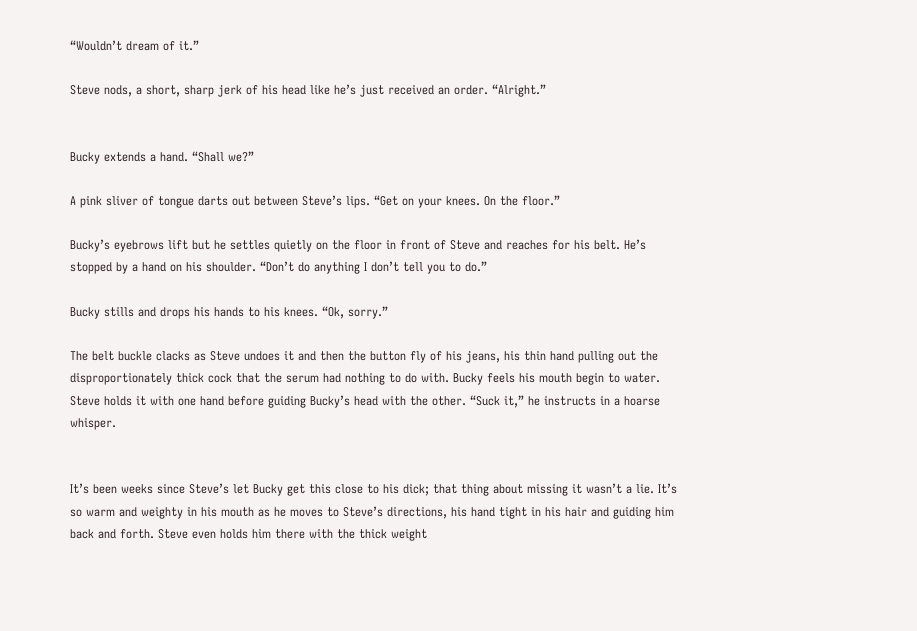“Wouldn’t dream of it.”

Steve nods, a short, sharp jerk of his head like he’s just received an order. “Alright.”


Bucky extends a hand. “Shall we?”

A pink sliver of tongue darts out between Steve’s lips. “Get on your knees. On the floor.”

Bucky’s eyebrows lift but he settles quietly on the floor in front of Steve and reaches for his belt. He’s stopped by a hand on his shoulder. “Don’t do anything I don’t tell you to do.”

Bucky stills and drops his hands to his knees. “Ok, sorry.”

The belt buckle clacks as Steve undoes it and then the button fly of his jeans, his thin hand pulling out the disproportionately thick cock that the serum had nothing to do with. Bucky feels his mouth begin to water. Steve holds it with one hand before guiding Bucky’s head with the other. “Suck it,” he instructs in a hoarse whisper.


It’s been weeks since Steve’s let Bucky get this close to his dick; that thing about missing it wasn’t a lie. It’s so warm and weighty in his mouth as he moves to Steve’s directions, his hand tight in his hair and guiding him back and forth. Steve even holds him there with the thick weight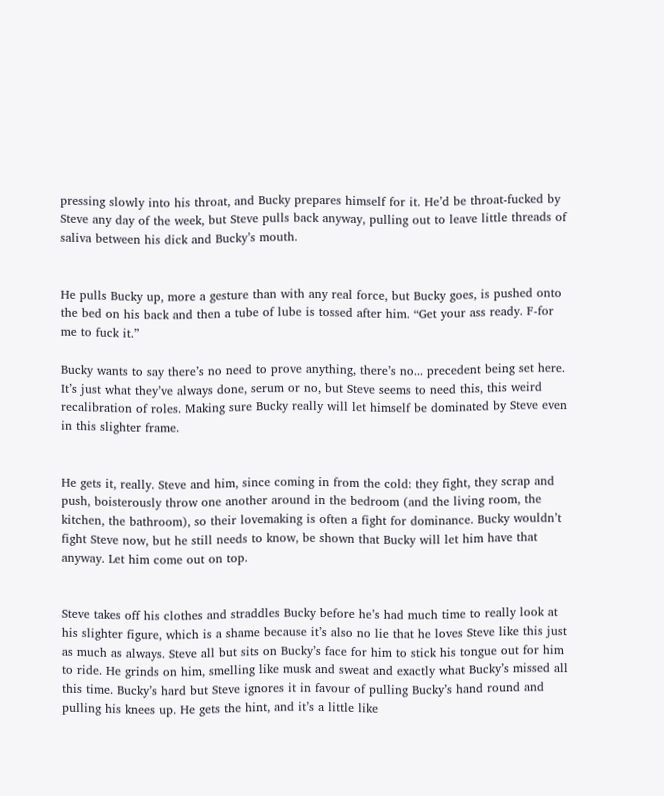pressing slowly into his throat, and Bucky prepares himself for it. He’d be throat-fucked by Steve any day of the week, but Steve pulls back anyway, pulling out to leave little threads of saliva between his dick and Bucky’s mouth.


He pulls Bucky up, more a gesture than with any real force, but Bucky goes, is pushed onto the bed on his back and then a tube of lube is tossed after him. “Get your ass ready. F-for me to fuck it.”

Bucky wants to say there’s no need to prove anything, there’s no... precedent being set here. It’s just what they’ve always done, serum or no, but Steve seems to need this, this weird recalibration of roles. Making sure Bucky really will let himself be dominated by Steve even in this slighter frame.


He gets it, really. Steve and him, since coming in from the cold: they fight, they scrap and push, boisterously throw one another around in the bedroom (and the living room, the kitchen, the bathroom), so their lovemaking is often a fight for dominance. Bucky wouldn’t fight Steve now, but he still needs to know, be shown that Bucky will let him have that anyway. Let him come out on top.


Steve takes off his clothes and straddles Bucky before he’s had much time to really look at his slighter figure, which is a shame because it’s also no lie that he loves Steve like this just as much as always. Steve all but sits on Bucky’s face for him to stick his tongue out for him to ride. He grinds on him, smelling like musk and sweat and exactly what Bucky’s missed all this time. Bucky’s hard but Steve ignores it in favour of pulling Bucky’s hand round and pulling his knees up. He gets the hint, and it’s a little like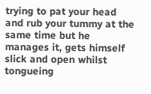trying to pat your head and rub your tummy at the same time but he manages it, gets himself slick and open whilst tongueing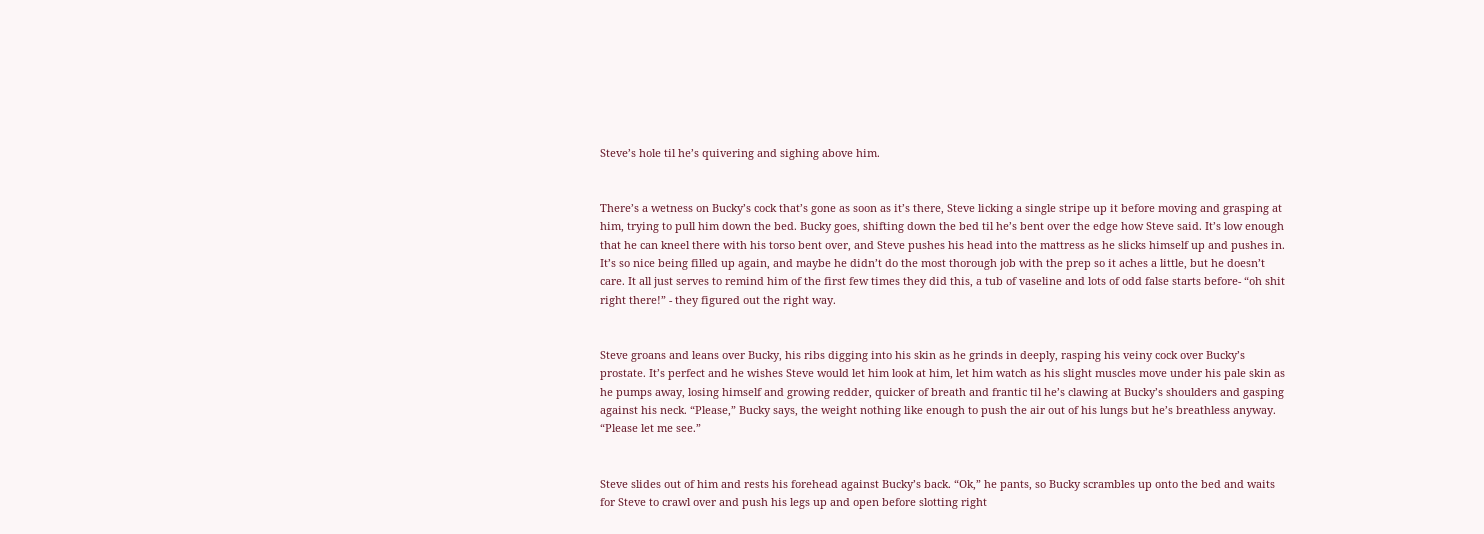Steve’s hole til he’s quivering and sighing above him.


There’s a wetness on Bucky’s cock that’s gone as soon as it’s there, Steve licking a single stripe up it before moving and grasping at him, trying to pull him down the bed. Bucky goes, shifting down the bed til he’s bent over the edge how Steve said. It’s low enough that he can kneel there with his torso bent over, and Steve pushes his head into the mattress as he slicks himself up and pushes in. It’s so nice being filled up again, and maybe he didn’t do the most thorough job with the prep so it aches a little, but he doesn’t care. It all just serves to remind him of the first few times they did this, a tub of vaseline and lots of odd false starts before- “oh shit right there!” - they figured out the right way.


Steve groans and leans over Bucky, his ribs digging into his skin as he grinds in deeply, rasping his veiny cock over Bucky’s prostate. It’s perfect and he wishes Steve would let him look at him, let him watch as his slight muscles move under his pale skin as he pumps away, losing himself and growing redder, quicker of breath and frantic til he’s clawing at Bucky’s shoulders and gasping against his neck. “Please,” Bucky says, the weight nothing like enough to push the air out of his lungs but he’s breathless anyway. “Please let me see.”


Steve slides out of him and rests his forehead against Bucky’s back. “Ok,” he pants, so Bucky scrambles up onto the bed and waits for Steve to crawl over and push his legs up and open before slotting right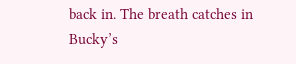back in. The breath catches in Bucky’s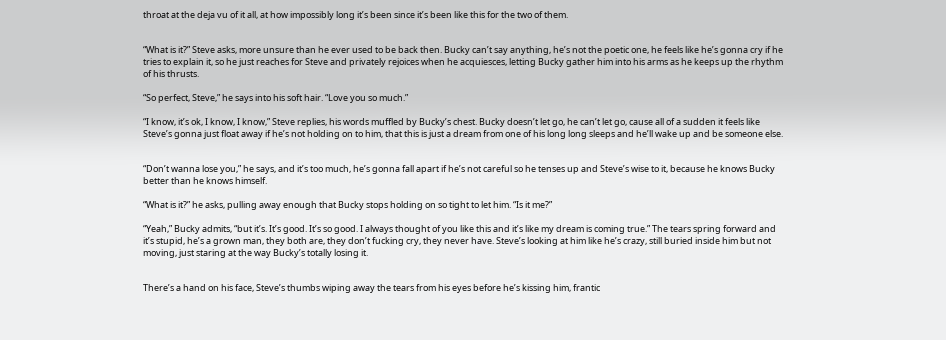throat at the deja vu of it all, at how impossibly long it’s been since it’s been like this for the two of them.


“What is it?” Steve asks, more unsure than he ever used to be back then. Bucky can’t say anything, he’s not the poetic one, he feels like he’s gonna cry if he tries to explain it, so he just reaches for Steve and privately rejoices when he acquiesces, letting Bucky gather him into his arms as he keeps up the rhythm of his thrusts.

“So perfect, Steve,” he says into his soft hair. “Love you so much.”

“I know, it’s ok, I know, I know,” Steve replies, his words muffled by Bucky’s chest. Bucky doesn’t let go, he can’t let go, cause all of a sudden it feels like Steve’s gonna just float away if he’s not holding on to him, that this is just a dream from one of his long long sleeps and he’ll wake up and be someone else.


“Don’t wanna lose you,” he says, and it’s too much, he’s gonna fall apart if he’s not careful so he tenses up and Steve’s wise to it, because he knows Bucky better than he knows himself.

“What is it?” he asks, pulling away enough that Bucky stops holding on so tight to let him. “Is it me?”

“Yeah,” Bucky admits, “but it’s. It’s good. It’s so good. I always thought of you like this and it’s like my dream is coming true.” The tears spring forward and it’s stupid, he’s a grown man, they both are, they don’t fucking cry, they never have. Steve’s looking at him like he’s crazy, still buried inside him but not moving, just staring at the way Bucky’s totally losing it.


There’s a hand on his face, Steve’s thumbs wiping away the tears from his eyes before he’s kissing him, frantic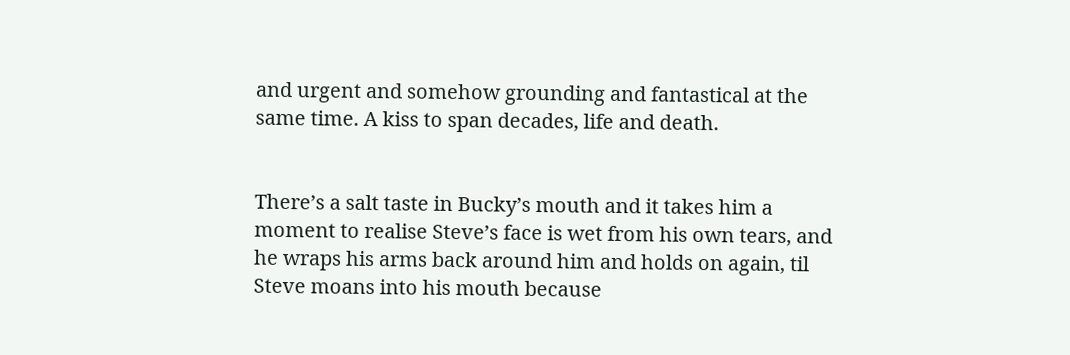and urgent and somehow grounding and fantastical at the same time. A kiss to span decades, life and death.


There’s a salt taste in Bucky’s mouth and it takes him a moment to realise Steve’s face is wet from his own tears, and he wraps his arms back around him and holds on again, til Steve moans into his mouth because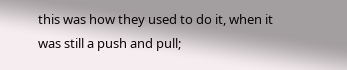this was how they used to do it, when it was still a push and pull;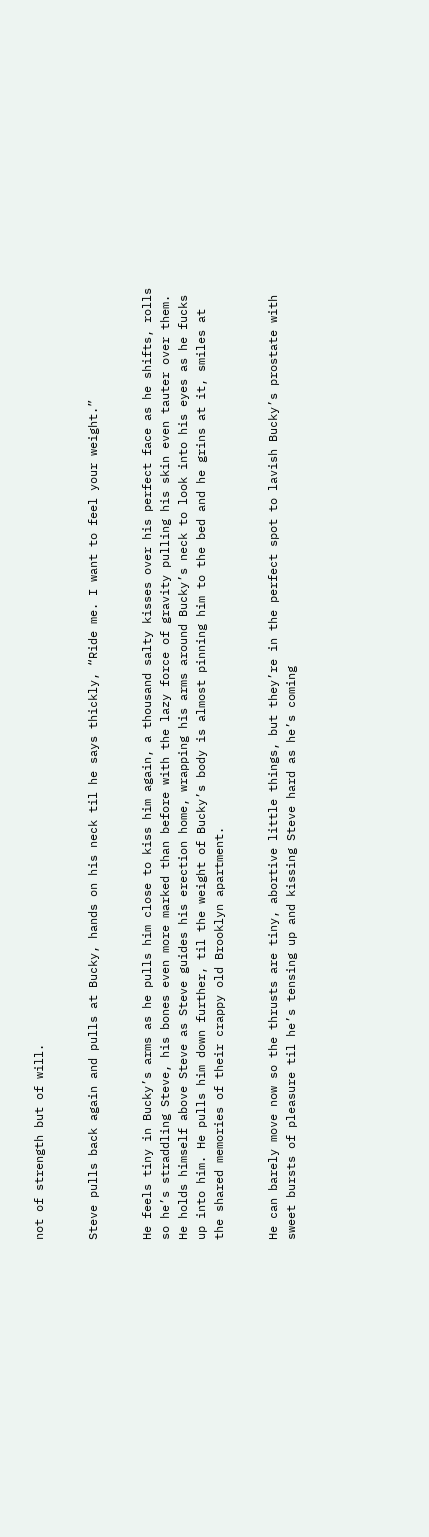not of strength but of will.


Steve pulls back again and pulls at Bucky, hands on his neck til he says thickly, “Ride me. I want to feel your weight.”


He feels tiny in Bucky’s arms as he pulls him close to kiss him again, a thousand salty kisses over his perfect face as he shifts, rolls so he’s straddling Steve, his bones even more marked than before with the lazy force of gravity pulling his skin even tauter over them. He holds himself above Steve as Steve guides his erection home, wrapping his arms around Bucky’s neck to look into his eyes as he fucks up into him. He pulls him down further, til the weight of Bucky’s body is almost pinning him to the bed and he grins at it, smiles at the shared memories of their crappy old Brooklyn apartment.


He can barely move now so the thrusts are tiny, abortive little things, but they’re in the perfect spot to lavish Bucky’s prostate with sweet bursts of pleasure til he’s tensing up and kissing Steve hard as he’s coming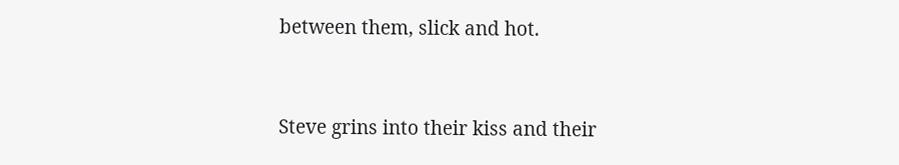between them, slick and hot.


Steve grins into their kiss and their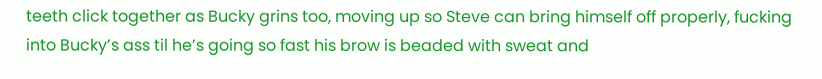teeth click together as Bucky grins too, moving up so Steve can bring himself off properly, fucking into Bucky’s ass til he’s going so fast his brow is beaded with sweat and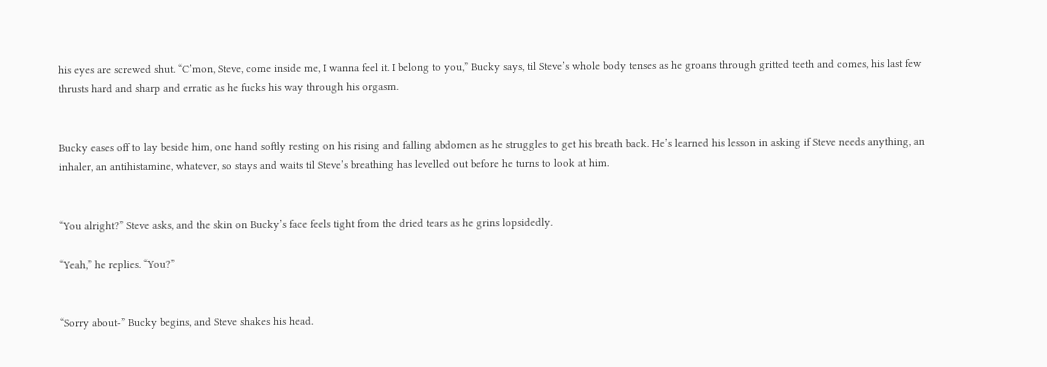his eyes are screwed shut. “C’mon, Steve, come inside me, I wanna feel it. I belong to you,” Bucky says, til Steve’s whole body tenses as he groans through gritted teeth and comes, his last few thrusts hard and sharp and erratic as he fucks his way through his orgasm.


Bucky eases off to lay beside him, one hand softly resting on his rising and falling abdomen as he struggles to get his breath back. He’s learned his lesson in asking if Steve needs anything, an inhaler, an antihistamine, whatever, so stays and waits til Steve’s breathing has levelled out before he turns to look at him.


“You alright?” Steve asks, and the skin on Bucky’s face feels tight from the dried tears as he grins lopsidedly.

“Yeah,” he replies. “You?”


“Sorry about-” Bucky begins, and Steve shakes his head.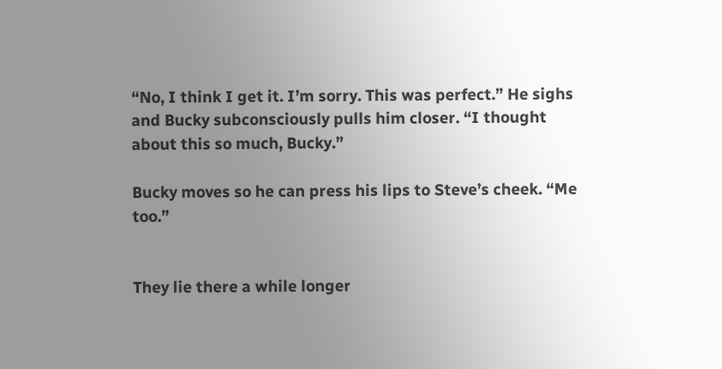“No, I think I get it. I’m sorry. This was perfect.” He sighs and Bucky subconsciously pulls him closer. “I thought about this so much, Bucky.”

Bucky moves so he can press his lips to Steve’s cheek. “Me too.”


They lie there a while longer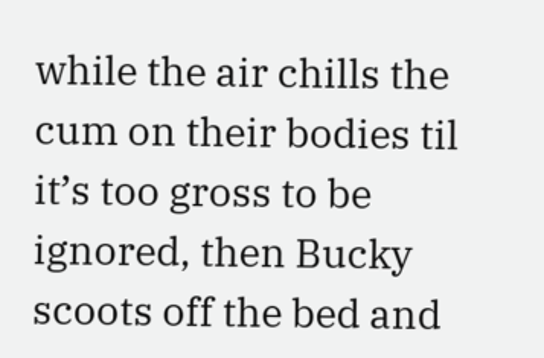while the air chills the cum on their bodies til it’s too gross to be ignored, then Bucky scoots off the bed and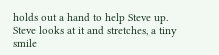holds out a hand to help Steve up. Steve looks at it and stretches, a tiny smile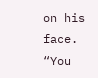on his face. “You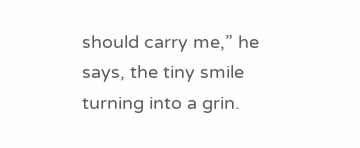should carry me,” he says, the tiny smile turning into a grin.